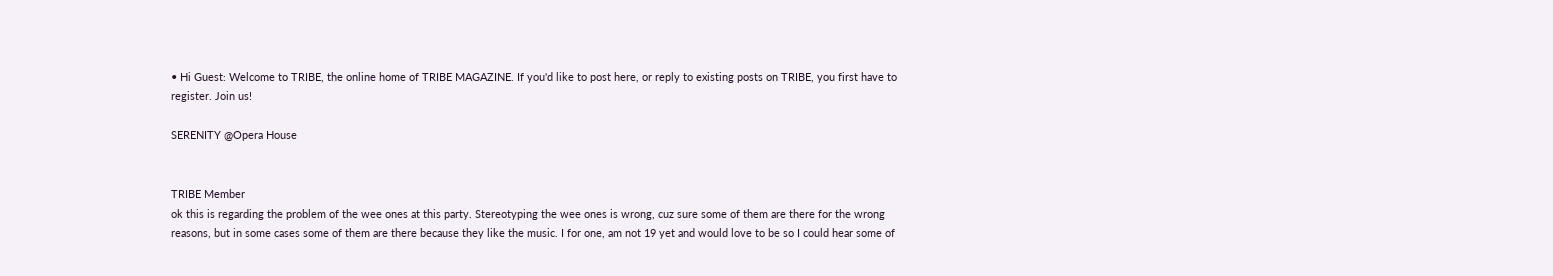• Hi Guest: Welcome to TRIBE, the online home of TRIBE MAGAZINE. If you'd like to post here, or reply to existing posts on TRIBE, you first have to register. Join us!

SERENITY @Opera House


TRIBE Member
ok this is regarding the problem of the wee ones at this party. Stereotyping the wee ones is wrong, cuz sure some of them are there for the wrong reasons, but in some cases some of them are there because they like the music. I for one, am not 19 yet and would love to be so I could hear some of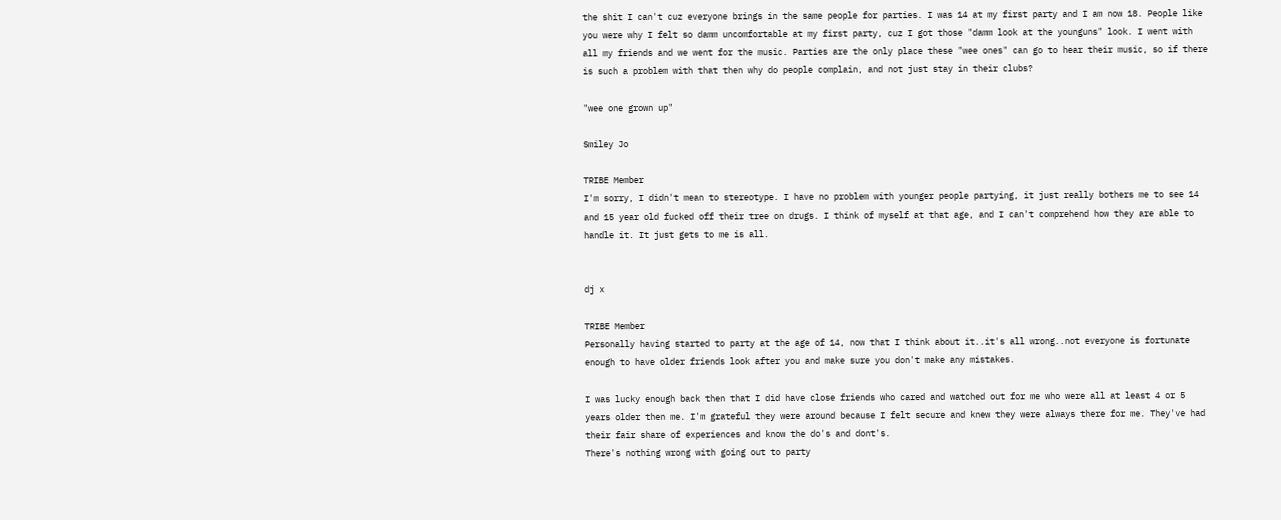the shit I can't cuz everyone brings in the same people for parties. I was 14 at my first party and I am now 18. People like you were why I felt so damm uncomfortable at my first party, cuz I got those "damm look at the younguns" look. I went with all my friends and we went for the music. Parties are the only place these "wee ones" can go to hear their music, so if there is such a problem with that then why do people complain, and not just stay in their clubs?

"wee one grown up"

Smiley Jo

TRIBE Member
I'm sorry, I didn't mean to stereotype. I have no problem with younger people partying, it just really bothers me to see 14 and 15 year old fucked off their tree on drugs. I think of myself at that age, and I can't comprehend how they are able to handle it. It just gets to me is all.


dj x

TRIBE Member
Personally having started to party at the age of 14, now that I think about it..it's all wrong..not everyone is fortunate enough to have older friends look after you and make sure you don't make any mistakes.

I was lucky enough back then that I did have close friends who cared and watched out for me who were all at least 4 or 5 years older then me. I'm grateful they were around because I felt secure and knew they were always there for me. They've had their fair share of experiences and know the do's and dont's.
There's nothing wrong with going out to party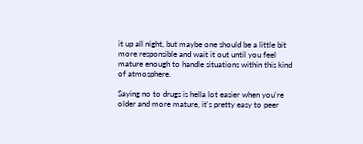it up all night, but maybe one should be a little bit more responsible and wait it out until you feel mature enough to handle situations within this kind of atmosphere.

Saying no to drugs is hella lot easier when you're older and more mature, it's pretty easy to peer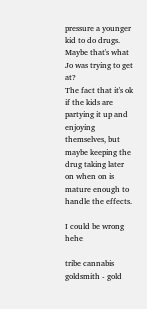pressure a younger kid to do drugs.
Maybe that's what Jo was trying to get at?
The fact that it's ok if the kids are partying it up and enjoying themselves, but maybe keeping the drug taking later on when on is mature enough to handle the effects.

I could be wrong hehe

tribe cannabis goldsmith - gold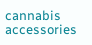cannabis accessories